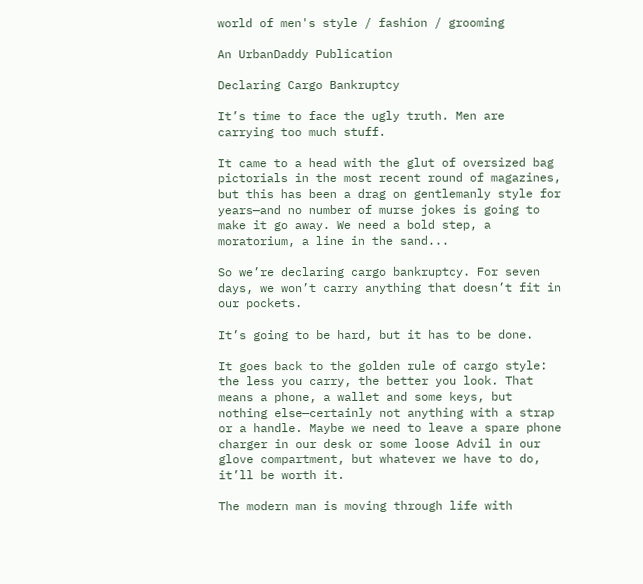world of men's style / fashion / grooming

An UrbanDaddy Publication

Declaring Cargo Bankruptcy

It’s time to face the ugly truth. Men are carrying too much stuff.

It came to a head with the glut of oversized bag pictorials in the most recent round of magazines, but this has been a drag on gentlemanly style for years—and no number of murse jokes is going to make it go away. We need a bold step, a moratorium, a line in the sand...

So we’re declaring cargo bankruptcy. For seven days, we won’t carry anything that doesn’t fit in our pockets.

It’s going to be hard, but it has to be done.

It goes back to the golden rule of cargo style: the less you carry, the better you look. That means a phone, a wallet and some keys, but nothing else—certainly not anything with a strap or a handle. Maybe we need to leave a spare phone charger in our desk or some loose Advil in our glove compartment, but whatever we have to do, it’ll be worth it.

The modern man is moving through life with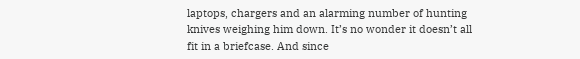laptops, chargers and an alarming number of hunting knives weighing him down. It’s no wonder it doesn’t all fit in a briefcase. And since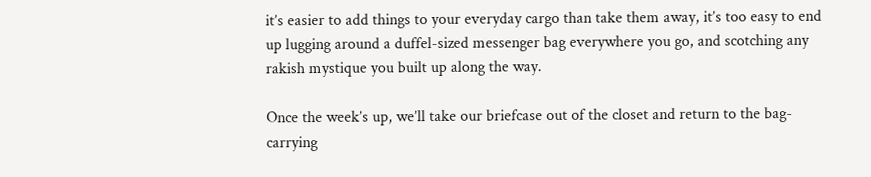it’s easier to add things to your everyday cargo than take them away, it’s too easy to end up lugging around a duffel-sized messenger bag everywhere you go, and scotching any rakish mystique you built up along the way.

Once the week’s up, we’ll take our briefcase out of the closet and return to the bag-carrying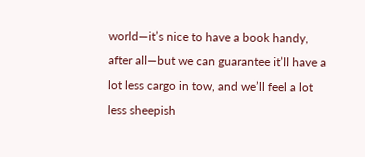world—it’s nice to have a book handy, after all—but we can guarantee it’ll have a lot less cargo in tow, and we’ll feel a lot less sheepish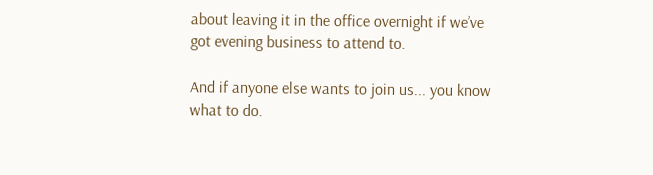about leaving it in the office overnight if we’ve got evening business to attend to.

And if anyone else wants to join us... you know what to do.